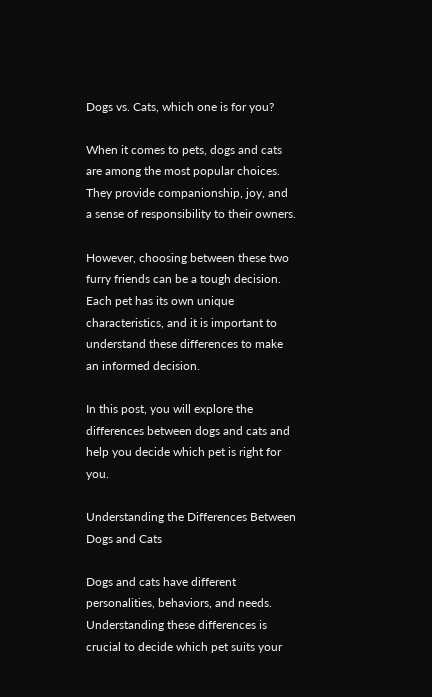Dogs vs. Cats, which one is for you?

When it comes to pets, dogs and cats are among the most popular choices. They provide companionship, joy, and a sense of responsibility to their owners.

However, choosing between these two furry friends can be a tough decision. Each pet has its own unique characteristics, and it is important to understand these differences to make an informed decision.

In this post, you will explore the differences between dogs and cats and help you decide which pet is right for you.

Understanding the Differences Between Dogs and Cats

Dogs and cats have different personalities, behaviors, and needs. Understanding these differences is crucial to decide which pet suits your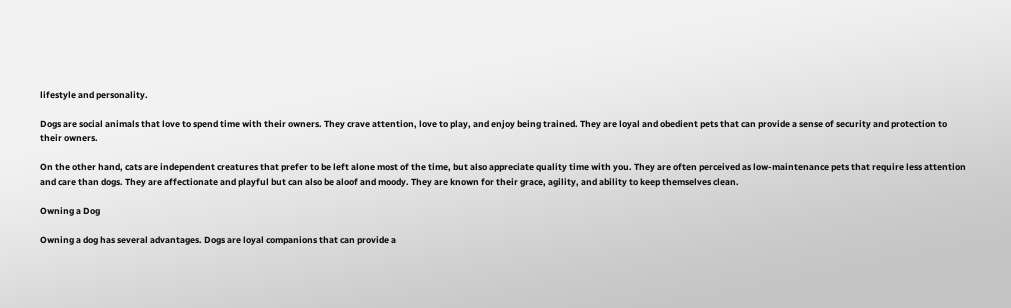lifestyle and personality.

Dogs are social animals that love to spend time with their owners. They crave attention, love to play, and enjoy being trained. They are loyal and obedient pets that can provide a sense of security and protection to their owners.

On the other hand, cats are independent creatures that prefer to be left alone most of the time, but also appreciate quality time with you. They are often perceived as low-maintenance pets that require less attention and care than dogs. They are affectionate and playful but can also be aloof and moody. They are known for their grace, agility, and ability to keep themselves clean.

Owning a Dog

Owning a dog has several advantages. Dogs are loyal companions that can provide a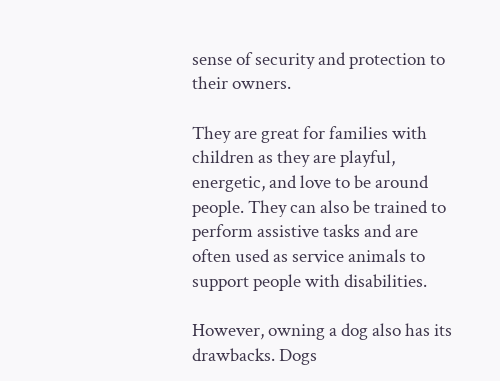sense of security and protection to their owners.

They are great for families with children as they are playful, energetic, and love to be around people. They can also be trained to perform assistive tasks and are often used as service animals to support people with disabilities.

However, owning a dog also has its drawbacks. Dogs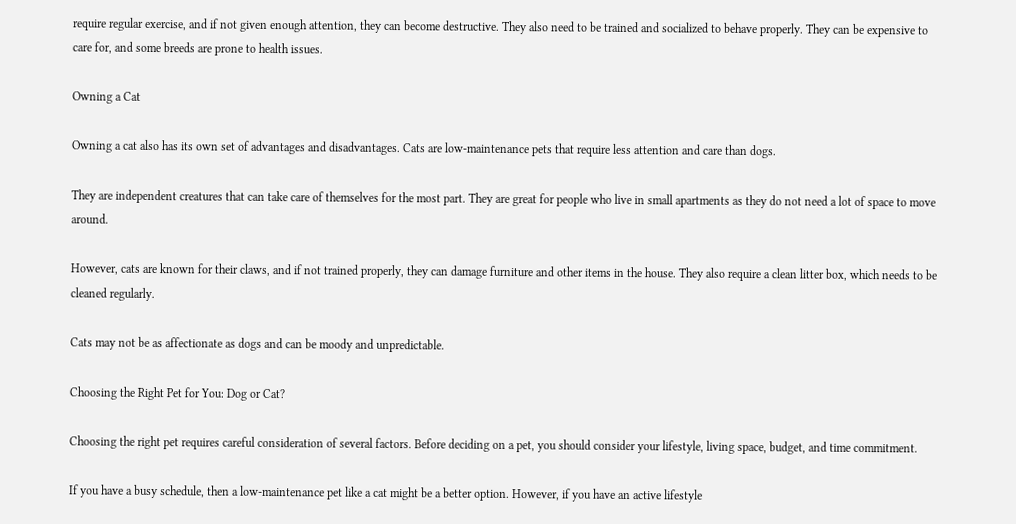require regular exercise, and if not given enough attention, they can become destructive. They also need to be trained and socialized to behave properly. They can be expensive to care for, and some breeds are prone to health issues.

Owning a Cat

Owning a cat also has its own set of advantages and disadvantages. Cats are low-maintenance pets that require less attention and care than dogs.

They are independent creatures that can take care of themselves for the most part. They are great for people who live in small apartments as they do not need a lot of space to move around.

However, cats are known for their claws, and if not trained properly, they can damage furniture and other items in the house. They also require a clean litter box, which needs to be cleaned regularly.

Cats may not be as affectionate as dogs and can be moody and unpredictable.

Choosing the Right Pet for You: Dog or Cat?

Choosing the right pet requires careful consideration of several factors. Before deciding on a pet, you should consider your lifestyle, living space, budget, and time commitment.

If you have a busy schedule, then a low-maintenance pet like a cat might be a better option. However, if you have an active lifestyle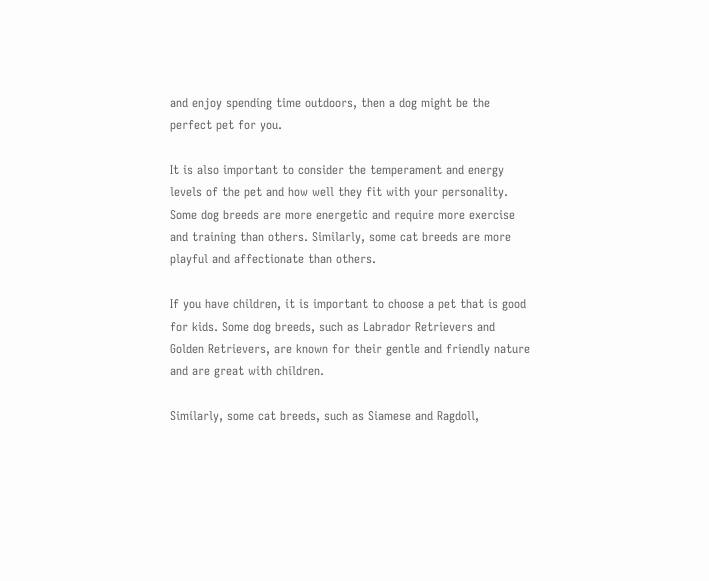and enjoy spending time outdoors, then a dog might be the perfect pet for you.

It is also important to consider the temperament and energy levels of the pet and how well they fit with your personality. Some dog breeds are more energetic and require more exercise and training than others. Similarly, some cat breeds are more playful and affectionate than others.

If you have children, it is important to choose a pet that is good for kids. Some dog breeds, such as Labrador Retrievers and Golden Retrievers, are known for their gentle and friendly nature and are great with children.

Similarly, some cat breeds, such as Siamese and Ragdoll,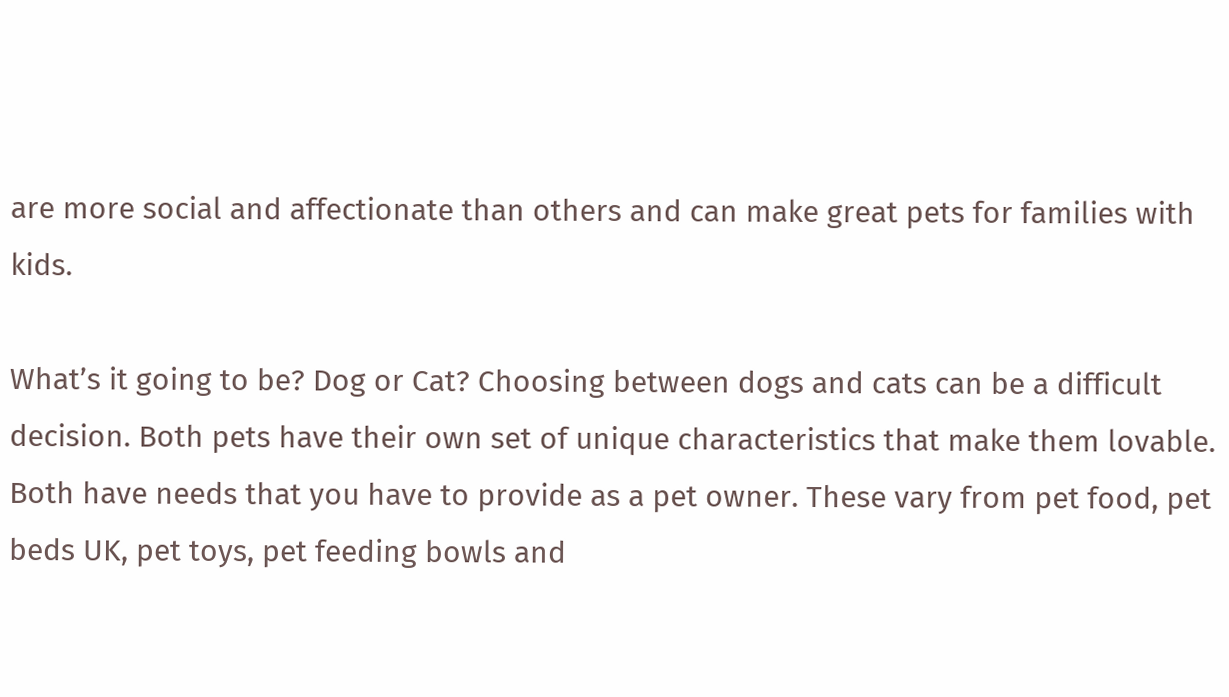are more social and affectionate than others and can make great pets for families with kids.

What’s it going to be? Dog or Cat? Choosing between dogs and cats can be a difficult decision. Both pets have their own set of unique characteristics that make them lovable. Both have needs that you have to provide as a pet owner. These vary from pet food, pet beds UK, pet toys, pet feeding bowls and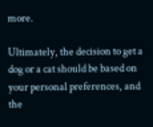more.

Ultimately, the decision to get a dog or a cat should be based on your personal preferences, and the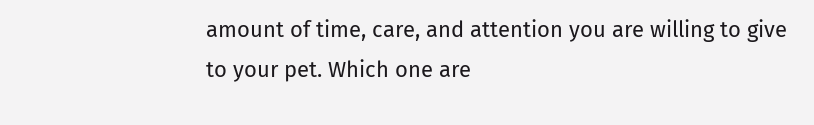amount of time, care, and attention you are willing to give to your pet. Which one are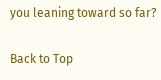you leaning toward so far?

Back to Top